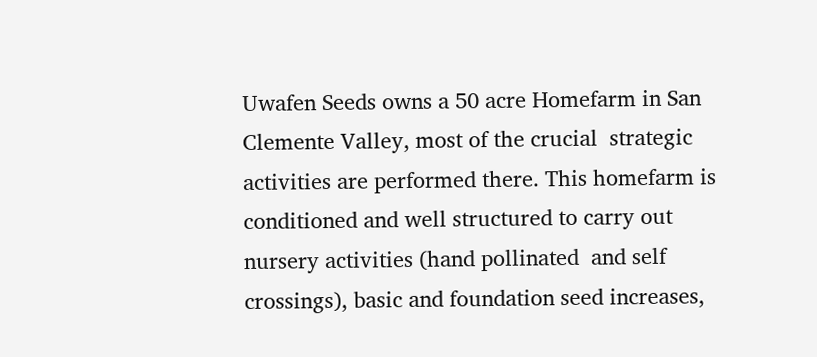Uwafen Seeds owns a 50 acre Homefarm in San Clemente Valley, most of the crucial  strategic activities are performed there. This homefarm is conditioned and well structured to carry out nursery activities (hand pollinated  and self crossings), basic and foundation seed increases,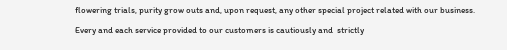flowering trials, purity grow outs and, upon request, any other special project related with our business.

Every and each service provided to our customers is cautiously and  strictly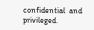confidential  and privileged.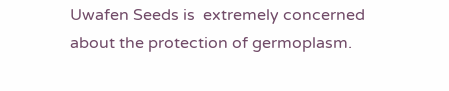Uwafen Seeds is  extremely concerned about the protection of germoplasm.